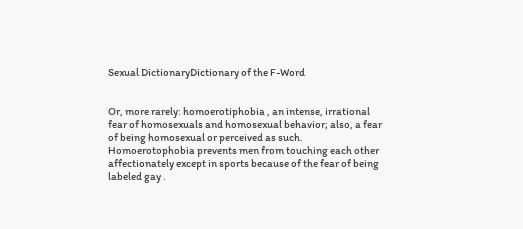Sexual DictionaryDictionary of the F-Word


Or, more rarely: homoerotiphobia , an intense, irrational fear of homosexuals and homosexual behavior; also, a fear of being homosexual or perceived as such. Homoerotophobia prevents men from touching each other affectionately except in sports because of the fear of being labeled gay .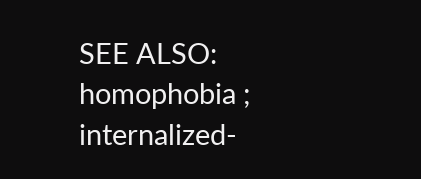SEE ALSO: homophobia ; internalized-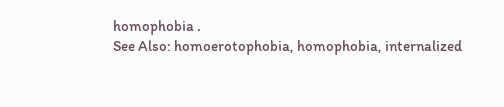homophobia .
See Also: homoerotophobia, homophobia, internalized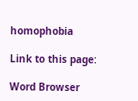homophobia

Link to this page:

Word Browser